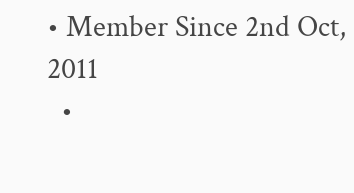• Member Since 2nd Oct, 2011
  •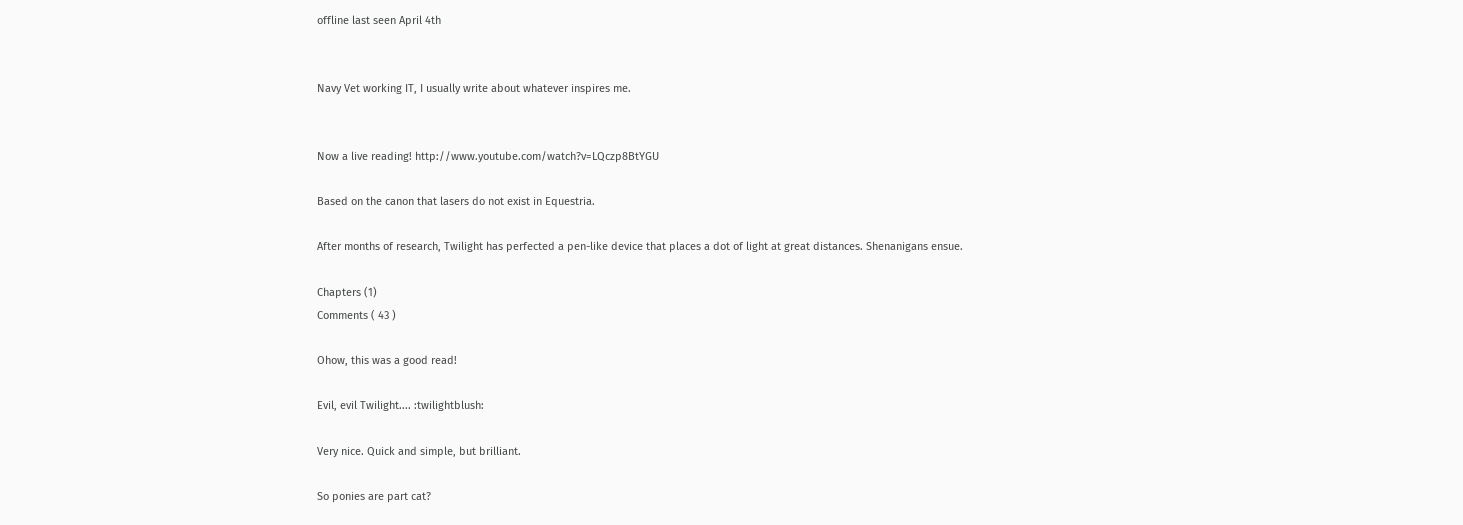offline last seen April 4th


Navy Vet working IT, I usually write about whatever inspires me.


Now a live reading! http://www.youtube.com/watch?v=LQczp8BtYGU

Based on the canon that lasers do not exist in Equestria.

After months of research, Twilight has perfected a pen-like device that places a dot of light at great distances. Shenanigans ensue.

Chapters (1)
Comments ( 43 )

Ohow, this was a good read!

Evil, evil Twilight.... :twilightblush:

Very nice. Quick and simple, but brilliant.

So ponies are part cat?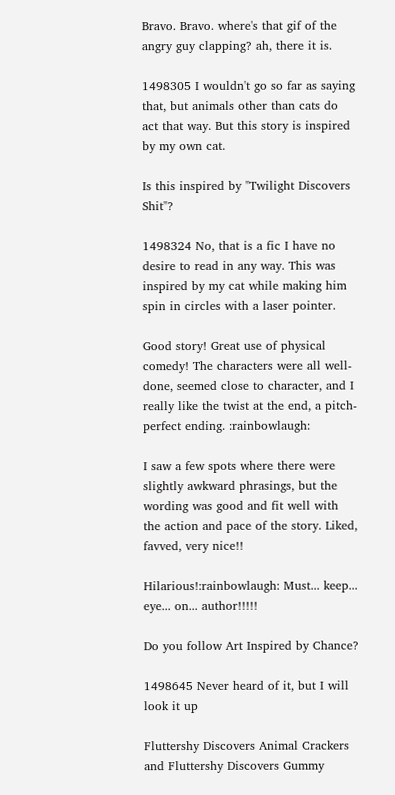Bravo. Bravo. where's that gif of the angry guy clapping? ah, there it is.

1498305 I wouldn't go so far as saying that, but animals other than cats do act that way. But this story is inspired by my own cat.

Is this inspired by "Twilight Discovers Shit"?

1498324 No, that is a fic I have no desire to read in any way. This was inspired by my cat while making him spin in circles with a laser pointer.

Good story! Great use of physical comedy! The characters were all well-done, seemed close to character, and I really like the twist at the end, a pitch-perfect ending. :rainbowlaugh:

I saw a few spots where there were slightly awkward phrasings, but the wording was good and fit well with the action and pace of the story. Liked, favved, very nice!!

Hilarious!:rainbowlaugh: Must... keep... eye... on... author!!!!!

Do you follow Art Inspired by Chance?

1498645 Never heard of it, but I will look it up

Fluttershy Discovers Animal Crackers and Fluttershy Discovers Gummy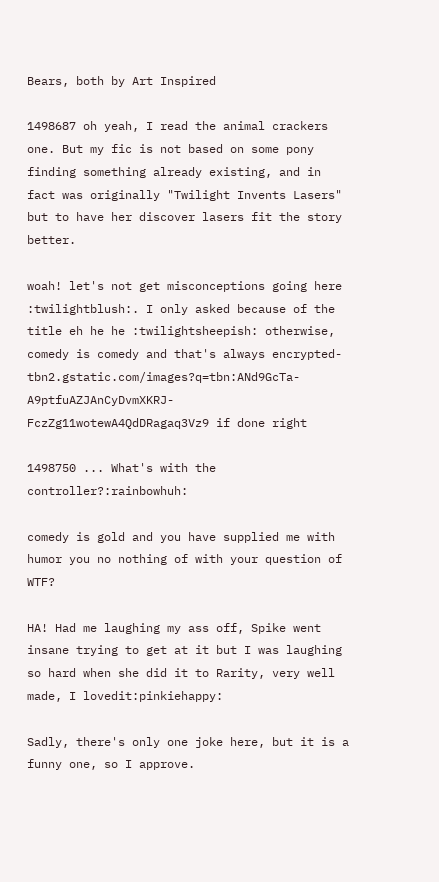Bears, both by Art Inspired

1498687 oh yeah, I read the animal crackers one. But my fic is not based on some pony finding something already existing, and in fact was originally "Twilight Invents Lasers" but to have her discover lasers fit the story better.

woah! let's not get misconceptions going here :twilightblush:. I only asked because of the title eh he he :twilightsheepish: otherwise, comedy is comedy and that's always encrypted-tbn2.gstatic.com/images?q=tbn:ANd9GcTa-A9ptfuAZJAnCyDvmXKRJ-FczZg11wotewA4QdDRagaq3Vz9 if done right

1498750 ... What's with the controller?:rainbowhuh:

comedy is gold and you have supplied me with humor you no nothing of with your question of WTF?

HA! Had me laughing my ass off, Spike went insane trying to get at it but I was laughing so hard when she did it to Rarity, very well made, I lovedit:pinkiehappy:

Sadly, there's only one joke here, but it is a funny one, so I approve.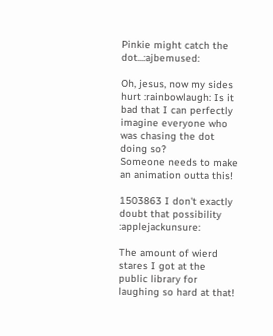Pinkie might catch the dot...:ajbemused:

Oh, jesus, now my sides hurt :rainbowlaugh: Is it bad that I can perfectly imagine everyone who was chasing the dot doing so?
Someone needs to make an animation outta this!

1503863 I don't exactly doubt that possibility :applejackunsure:

The amount of wierd stares I got at the public library for laughing so hard at that!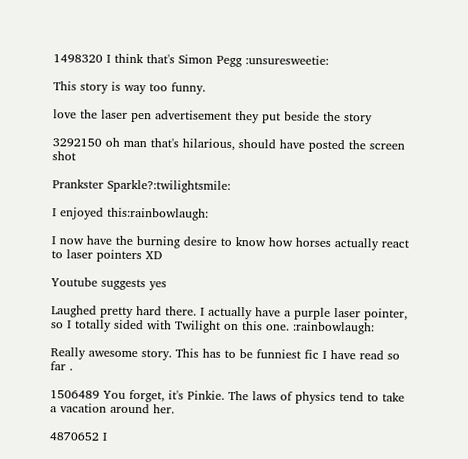1498320 I think that's Simon Pegg :unsuresweetie:

This story is way too funny.

love the laser pen advertisement they put beside the story

3292150 oh man that's hilarious, should have posted the screen shot

Prankster Sparkle?:twilightsmile:

I enjoyed this:rainbowlaugh:

I now have the burning desire to know how horses actually react to laser pointers XD

Youtube suggests yes

Laughed pretty hard there. I actually have a purple laser pointer, so I totally sided with Twilight on this one. :rainbowlaugh:

Really awesome story. This has to be funniest fic I have read so far .

1506489 You forget, it's Pinkie. The laws of physics tend to take a vacation around her.

4870652 I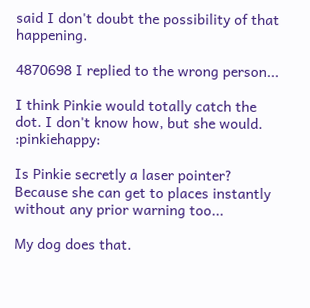said I don't doubt the possibility of that happening.

4870698 I replied to the wrong person...

I think Pinkie would totally catch the dot. I don't know how, but she would. :pinkiehappy:

Is Pinkie secretly a laser pointer? Because she can get to places instantly without any prior warning too...

My dog does that.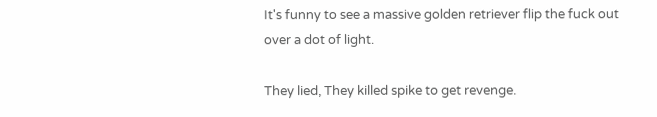It's funny to see a massive golden retriever flip the fuck out over a dot of light.

They lied, They killed spike to get revenge.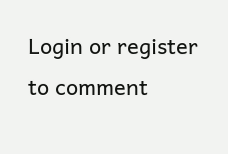Login or register to comment